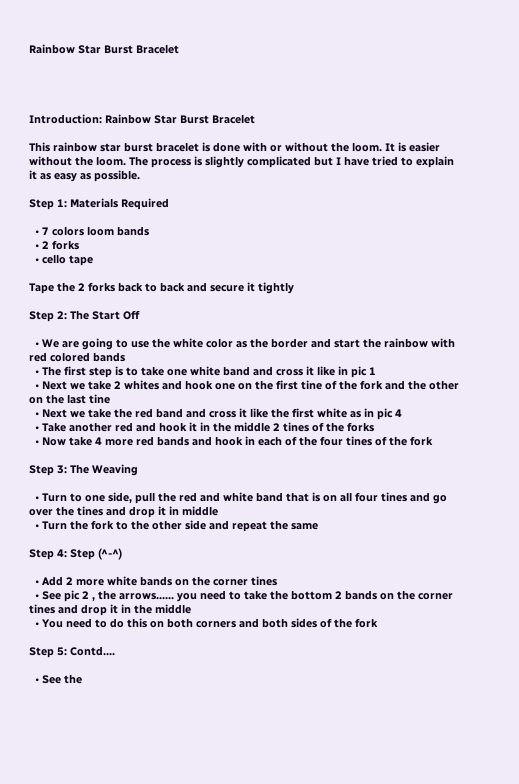Rainbow Star Burst Bracelet




Introduction: Rainbow Star Burst Bracelet

This rainbow star burst bracelet is done with or without the loom. It is easier without the loom. The process is slightly complicated but I have tried to explain it as easy as possible.

Step 1: Materials Required

  • 7 colors loom bands
  • 2 forks
  • cello tape

Tape the 2 forks back to back and secure it tightly

Step 2: The Start Off

  • We are going to use the white color as the border and start the rainbow with red colored bands
  • The first step is to take one white band and cross it like in pic 1
  • Next we take 2 whites and hook one on the first tine of the fork and the other on the last tine
  • Next we take the red band and cross it like the first white as in pic 4
  • Take another red and hook it in the middle 2 tines of the forks
  • Now take 4 more red bands and hook in each of the four tines of the fork

Step 3: The Weaving

  • Turn to one side, pull the red and white band that is on all four tines and go over the tines and drop it in middle
  • Turn the fork to the other side and repeat the same

Step 4: Step (^-^)

  • Add 2 more white bands on the corner tines
  • See pic 2 , the arrows...... you need to take the bottom 2 bands on the corner tines and drop it in the middle
  • You need to do this on both corners and both sides of the fork

Step 5: Contd....

  • See the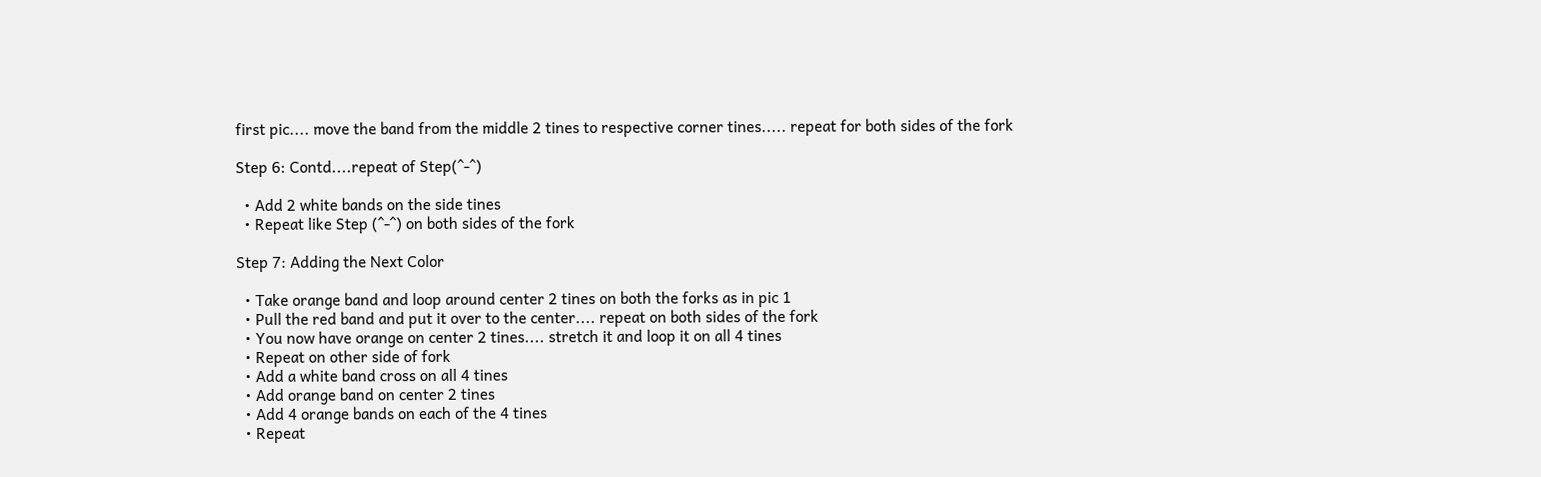first pic.... move the band from the middle 2 tines to respective corner tines..... repeat for both sides of the fork

Step 6: Contd....repeat of Step(^-^)

  • Add 2 white bands on the side tines
  • Repeat like Step (^-^) on both sides of the fork

Step 7: Adding the Next Color

  • Take orange band and loop around center 2 tines on both the forks as in pic 1
  • Pull the red band and put it over to the center.... repeat on both sides of the fork
  • You now have orange on center 2 tines.... stretch it and loop it on all 4 tines
  • Repeat on other side of fork
  • Add a white band cross on all 4 tines
  • Add orange band on center 2 tines
  • Add 4 orange bands on each of the 4 tines
  • Repeat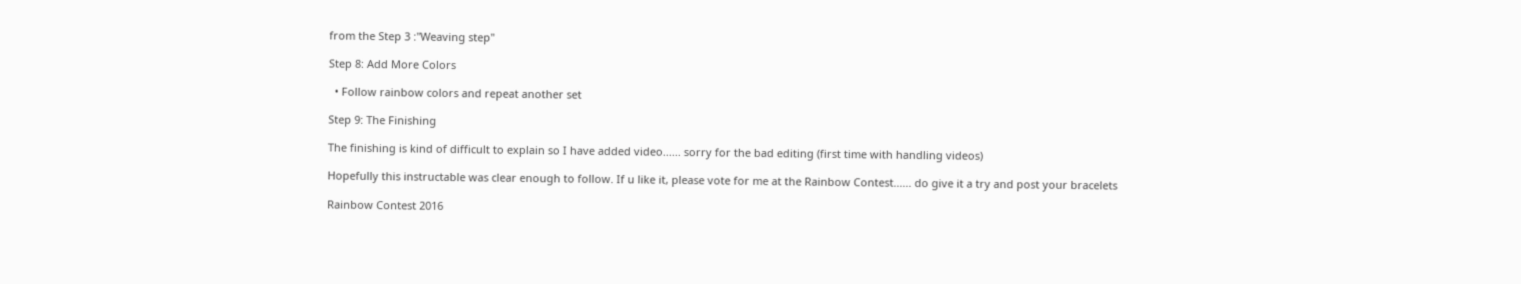from the Step 3 :"Weaving step"

Step 8: Add More Colors

  • Follow rainbow colors and repeat another set

Step 9: The Finishing

The finishing is kind of difficult to explain so I have added video...... sorry for the bad editing (first time with handling videos)

Hopefully this instructable was clear enough to follow. If u like it, please vote for me at the Rainbow Contest...... do give it a try and post your bracelets

Rainbow Contest 2016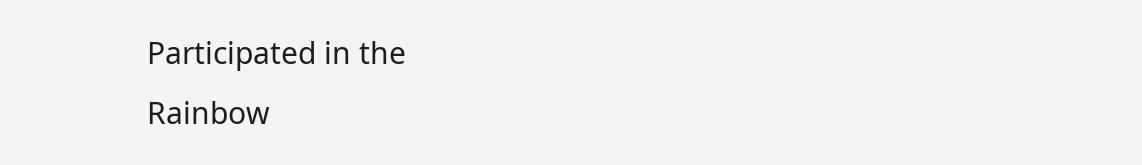Participated in the
Rainbow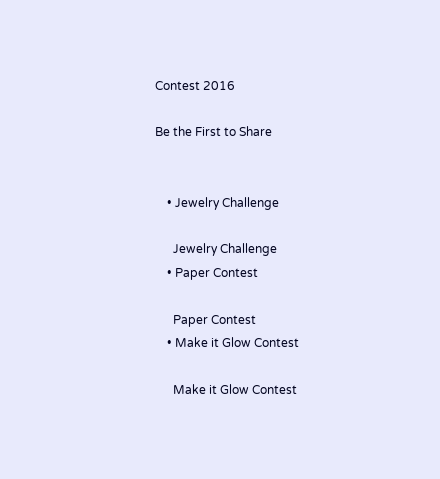Contest 2016

Be the First to Share


    • Jewelry Challenge

      Jewelry Challenge
    • Paper Contest

      Paper Contest
    • Make it Glow Contest

      Make it Glow Contest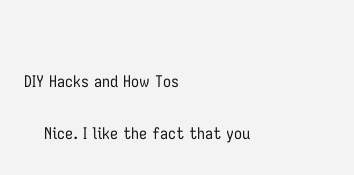DIY Hacks and How Tos

    Nice. I like the fact that you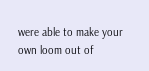were able to make your own loom out of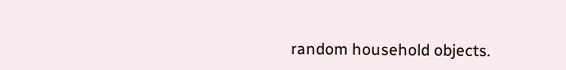random household objects.